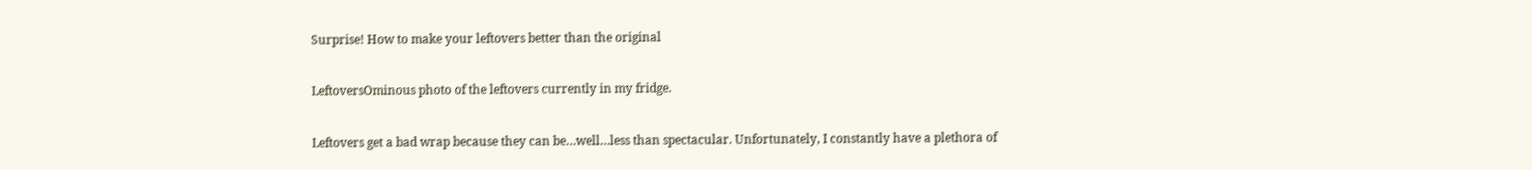Surprise! How to make your leftovers better than the original

LeftoversOminous photo of the leftovers currently in my fridge.

Leftovers get a bad wrap because they can be…well…less than spectacular. Unfortunately, I constantly have a plethora of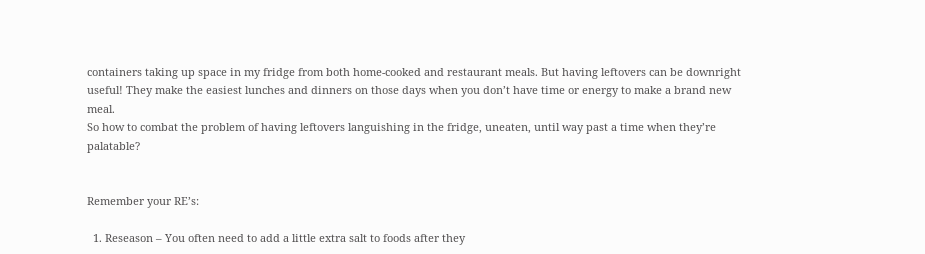containers taking up space in my fridge from both home-cooked and restaurant meals. But having leftovers can be downright useful! They make the easiest lunches and dinners on those days when you don’t have time or energy to make a brand new meal.
So how to combat the problem of having leftovers languishing in the fridge, uneaten, until way past a time when they’re palatable?


Remember your RE’s:

  1. Reseason – You often need to add a little extra salt to foods after they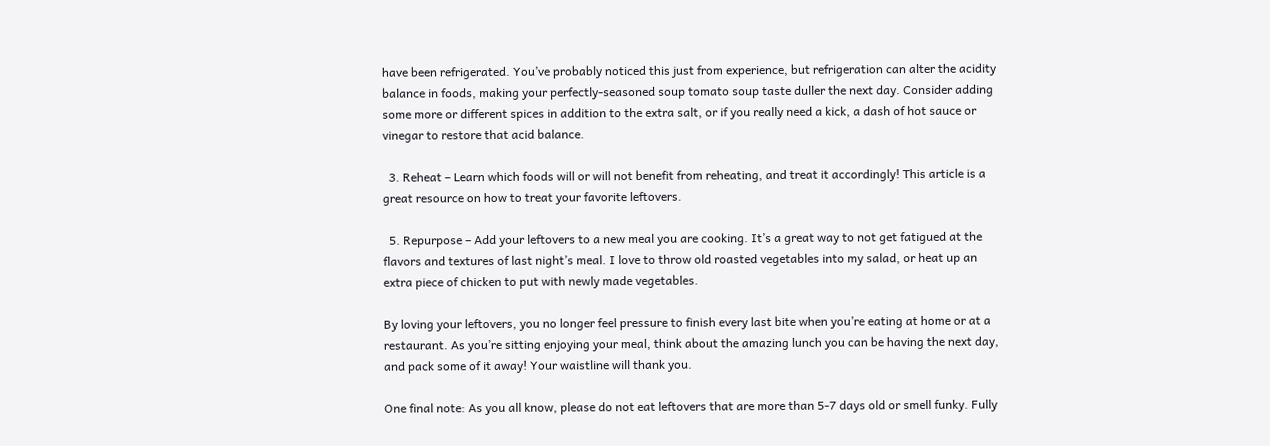have been refrigerated. You’ve probably noticed this just from experience, but refrigeration can alter the acidity balance in foods, making your perfectly-seasoned soup tomato soup taste duller the next day. Consider adding some more or different spices in addition to the extra salt, or if you really need a kick, a dash of hot sauce or vinegar to restore that acid balance.

  3. Reheat – Learn which foods will or will not benefit from reheating, and treat it accordingly! This article is a great resource on how to treat your favorite leftovers.

  5. Repurpose – Add your leftovers to a new meal you are cooking. It’s a great way to not get fatigued at the flavors and textures of last night’s meal. I love to throw old roasted vegetables into my salad, or heat up an extra piece of chicken to put with newly made vegetables.

By loving your leftovers, you no longer feel pressure to finish every last bite when you’re eating at home or at a restaurant. As you’re sitting enjoying your meal, think about the amazing lunch you can be having the next day, and pack some of it away! Your waistline will thank you.

One final note: As you all know, please do not eat leftovers that are more than 5-7 days old or smell funky. Fully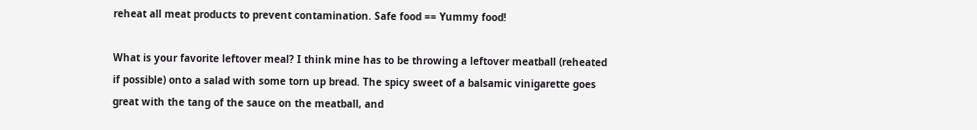reheat all meat products to prevent contamination. Safe food == Yummy food!

What is your favorite leftover meal? I think mine has to be throwing a leftover meatball (reheated if possible) onto a salad with some torn up bread. The spicy sweet of a balsamic vinigarette goes great with the tang of the sauce on the meatball, and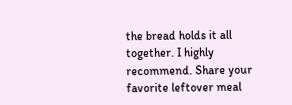the bread holds it all together. I highly recommend. Share your favorite leftover meal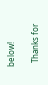below!

  Thanks for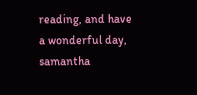reading, and have a wonderful day,   samantha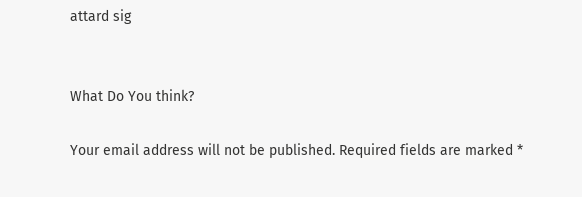attard sig


What Do You think?

Your email address will not be published. Required fields are marked *